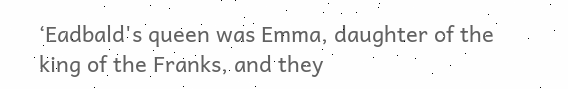‘Eadbald's queen was Emma, daughter of the king of the Franks, and they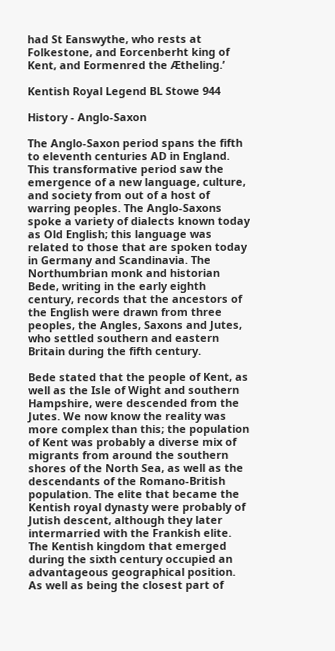had St Eanswythe, who rests at Folkestone, and Eorcenberht king of Kent, and Eormenred the Ætheling.’

Kentish Royal Legend BL Stowe 944

History - Anglo-Saxon

The Anglo-Saxon period spans the fifth to eleventh centuries AD in England. This transformative period saw the emergence of a new language, culture, and society from out of a host of warring peoples. The Anglo-Saxons  spoke a variety of dialects known today as Old English; this language was related to those that are spoken today in Germany and Scandinavia. The Northumbrian monk and historian Bede, writing in the early eighth century, records that the ancestors of the English were drawn from three peoples, the Angles, Saxons and Jutes, who settled southern and eastern Britain during the fifth century.

Bede stated that the people of Kent, as well as the Isle of Wight and southern Hampshire, were descended from the Jutes. We now know the reality was more complex than this; the population of Kent was probably a diverse mix of migrants from around the southern shores of the North Sea, as well as the descendants of the Romano-British population. The elite that became the Kentish royal dynasty were probably of Jutish descent, although they later intermarried with the Frankish elite. The Kentish kingdom that emerged during the sixth century occupied an advantageous geographical position. As well as being the closest part of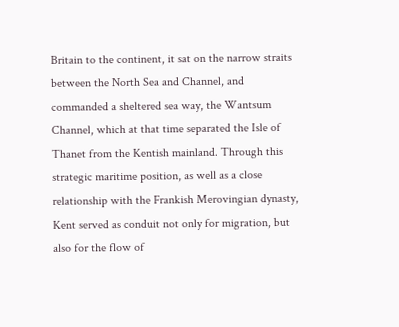Britain to the continent, it sat on the narrow straits between the North Sea and Channel, and commanded a sheltered sea way, the Wantsum Channel, which at that time separated the Isle of Thanet from the Kentish mainland. Through this strategic maritime position, as well as a close relationship with the Frankish Merovingian dynasty, Kent served as conduit not only for migration, but also for the flow of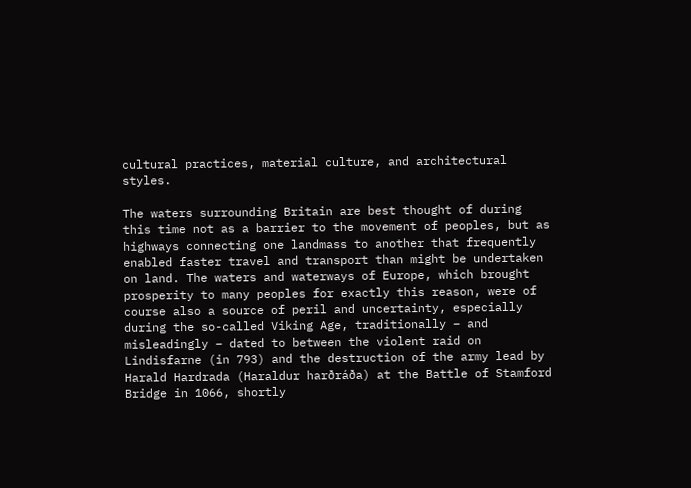cultural practices, material culture, and architectural styles.

The waters surrounding Britain are best thought of during this time not as a barrier to the movement of peoples, but as highways connecting one landmass to another that frequently enabled faster travel and transport than might be undertaken on land. The waters and waterways of Europe, which brought prosperity to many peoples for exactly this reason, were of course also a source of peril and uncertainty, especially during the so-called Viking Age, traditionally – and misleadingly – dated to between the violent raid on Lindisfarne (in 793) and the destruction of the army lead by Harald Hardrada (Haraldur harðráða) at the Battle of Stamford Bridge in 1066, shortly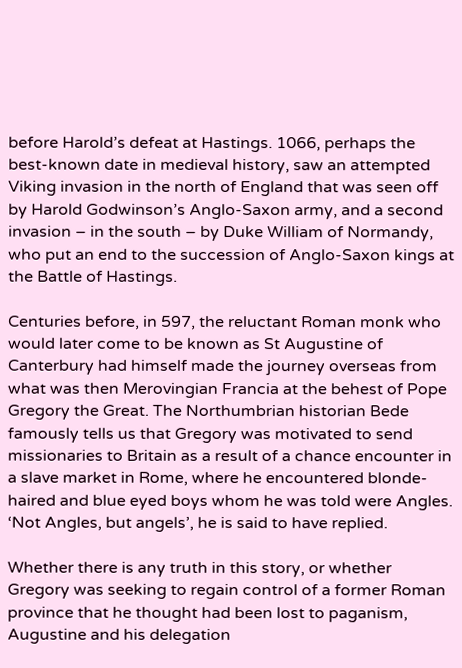before Harold’s defeat at Hastings. 1066, perhaps the best-known date in medieval history, saw an attempted Viking invasion in the north of England that was seen off by Harold Godwinson’s Anglo-Saxon army, and a second invasion – in the south – by Duke William of Normandy, who put an end to the succession of Anglo-Saxon kings at the Battle of Hastings.

Centuries before, in 597, the reluctant Roman monk who would later come to be known as St Augustine of Canterbury had himself made the journey overseas from what was then Merovingian Francia at the behest of Pope Gregory the Great. The Northumbrian historian Bede famously tells us that Gregory was motivated to send missionaries to Britain as a result of a chance encounter in a slave market in Rome, where he encountered blonde-haired and blue eyed boys whom he was told were Angles. ‘Not Angles, but angels’, he is said to have replied.

Whether there is any truth in this story, or whether Gregory was seeking to regain control of a former Roman province that he thought had been lost to paganism, Augustine and his delegation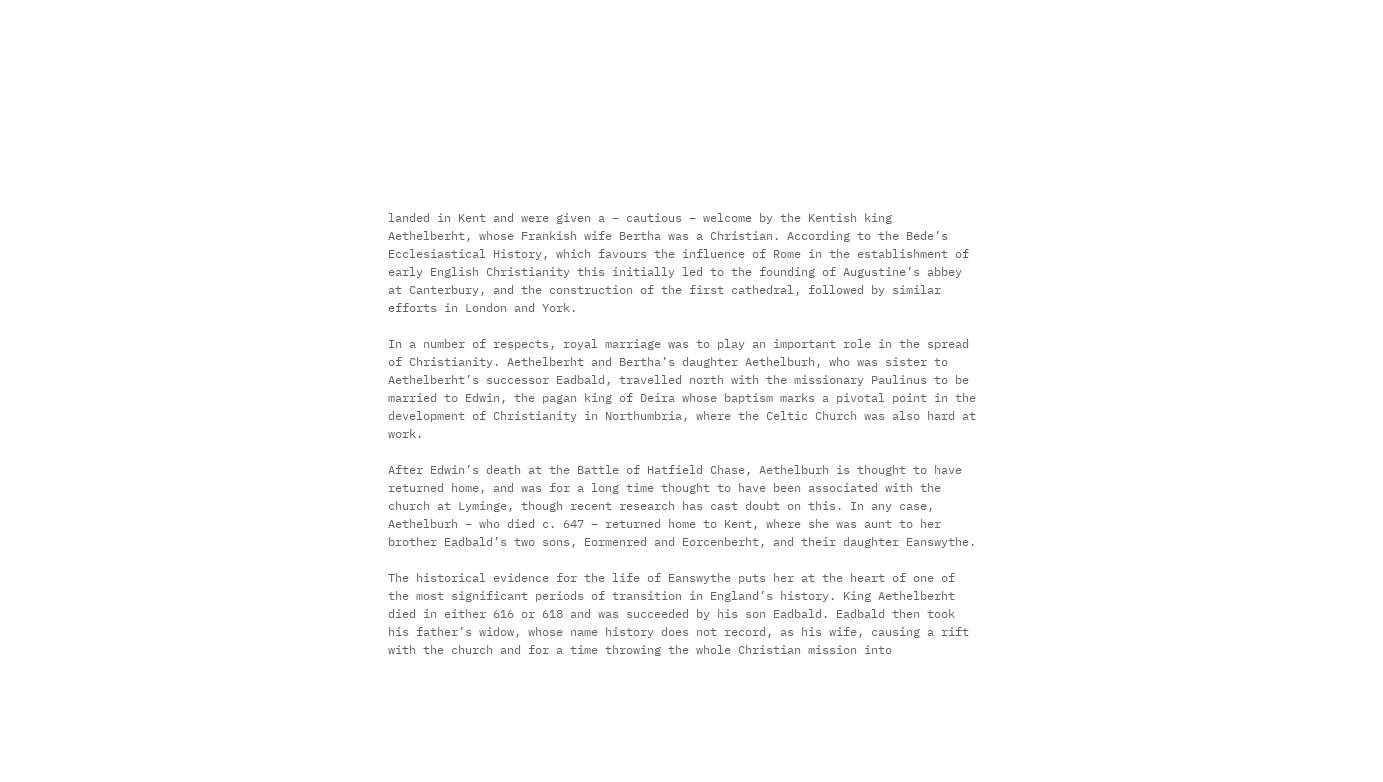landed in Kent and were given a – cautious – welcome by the Kentish king Aethelberht, whose Frankish wife Bertha was a Christian. According to the Bede’s Ecclesiastical History, which favours the influence of Rome in the establishment of early English Christianity this initially led to the founding of Augustine’s abbey at Canterbury, and the construction of the first cathedral, followed by similar efforts in London and York.

In a number of respects, royal marriage was to play an important role in the spread of Christianity. Aethelberht and Bertha’s daughter Aethelburh, who was sister to Aethelberht’s successor Eadbald, travelled north with the missionary Paulinus to be married to Edwin, the pagan king of Deira whose baptism marks a pivotal point in the development of Christianity in Northumbria, where the Celtic Church was also hard at work.

After Edwin’s death at the Battle of Hatfield Chase, Aethelburh is thought to have returned home, and was for a long time thought to have been associated with the church at Lyminge, though recent research has cast doubt on this. In any case, Aethelburh – who died c. 647 – returned home to Kent, where she was aunt to her brother Eadbald’s two sons, Eormenred and Eorcenberht, and their daughter Eanswythe.

The historical evidence for the life of Eanswythe puts her at the heart of one of the most significant periods of transition in England’s history. King Aethelberht died in either 616 or 618 and was succeeded by his son Eadbald. Eadbald then took his father’s widow, whose name history does not record, as his wife, causing a rift with the church and for a time throwing the whole Christian mission into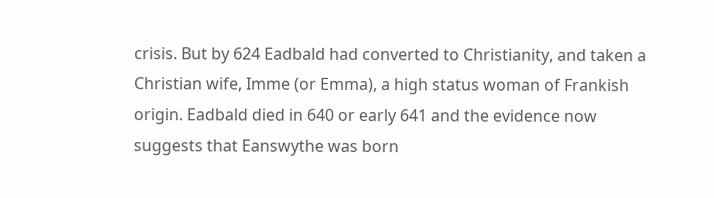crisis. But by 624 Eadbald had converted to Christianity, and taken a Christian wife, Imme (or Emma), a high status woman of Frankish origin. Eadbald died in 640 or early 641 and the evidence now suggests that Eanswythe was born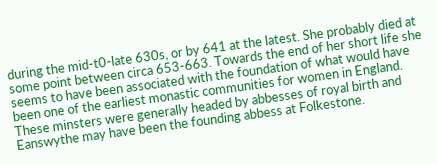during the mid-t0-late 630s, or by 641 at the latest. She probably died at some point between circa 653-663. Towards the end of her short life she seems to have been associated with the foundation of what would have been one of the earliest monastic communities for women in England. These minsters were generally headed by abbesses of royal birth and Eanswythe may have been the founding abbess at Folkestone.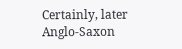Certainly, later Anglo-Saxon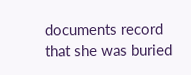documents record that she was buried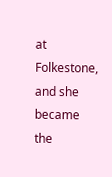at Folkestone, and she became the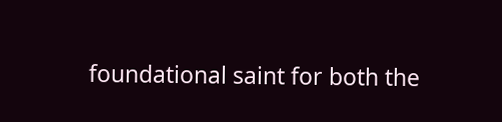foundational saint for both the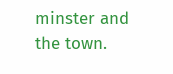minster and the town.